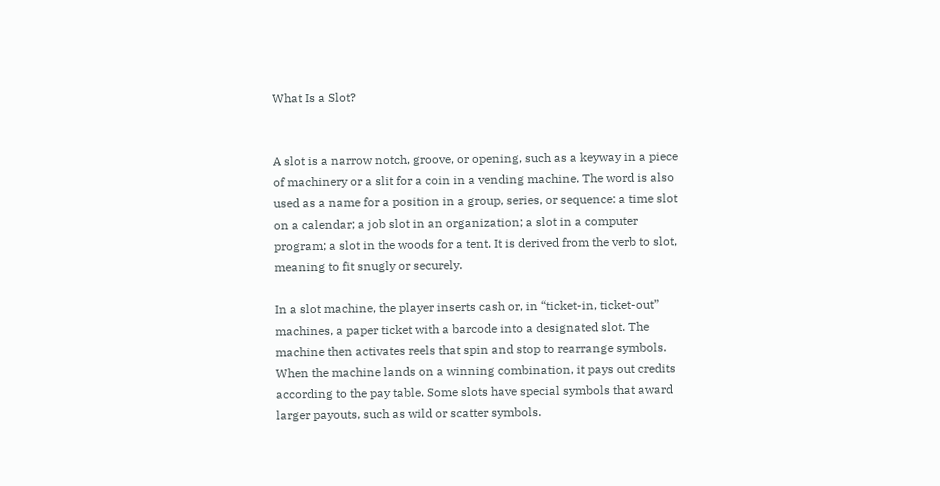What Is a Slot?


A slot is a narrow notch, groove, or opening, such as a keyway in a piece of machinery or a slit for a coin in a vending machine. The word is also used as a name for a position in a group, series, or sequence: a time slot on a calendar; a job slot in an organization; a slot in a computer program; a slot in the woods for a tent. It is derived from the verb to slot, meaning to fit snugly or securely.

In a slot machine, the player inserts cash or, in “ticket-in, ticket-out” machines, a paper ticket with a barcode into a designated slot. The machine then activates reels that spin and stop to rearrange symbols. When the machine lands on a winning combination, it pays out credits according to the pay table. Some slots have special symbols that award larger payouts, such as wild or scatter symbols.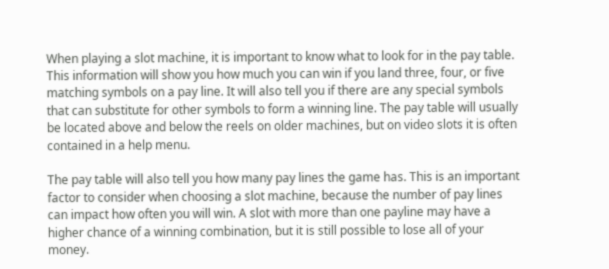When playing a slot machine, it is important to know what to look for in the pay table. This information will show you how much you can win if you land three, four, or five matching symbols on a pay line. It will also tell you if there are any special symbols that can substitute for other symbols to form a winning line. The pay table will usually be located above and below the reels on older machines, but on video slots it is often contained in a help menu.

The pay table will also tell you how many pay lines the game has. This is an important factor to consider when choosing a slot machine, because the number of pay lines can impact how often you will win. A slot with more than one payline may have a higher chance of a winning combination, but it is still possible to lose all of your money.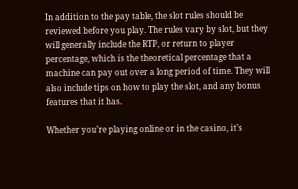In addition to the pay table, the slot rules should be reviewed before you play. The rules vary by slot, but they will generally include the RTP, or return to player percentage, which is the theoretical percentage that a machine can pay out over a long period of time. They will also include tips on how to play the slot, and any bonus features that it has.

Whether you’re playing online or in the casino, it’s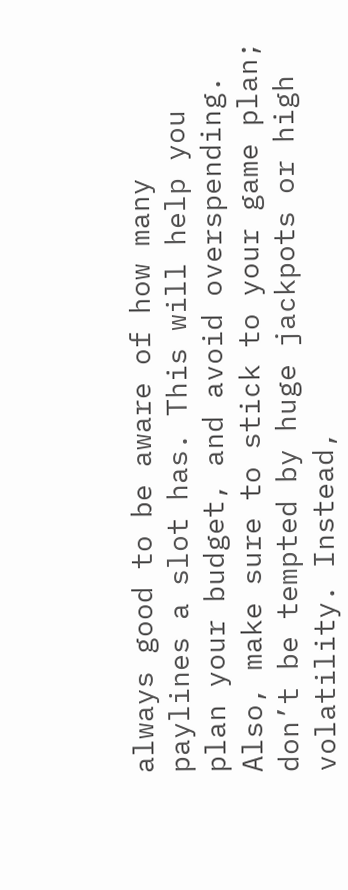always good to be aware of how many paylines a slot has. This will help you plan your budget, and avoid overspending. Also, make sure to stick to your game plan; don’t be tempted by huge jackpots or high volatility. Instead,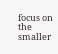focus on the smaller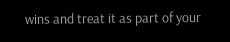wins and treat it as part of your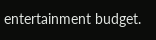entertainment budget.